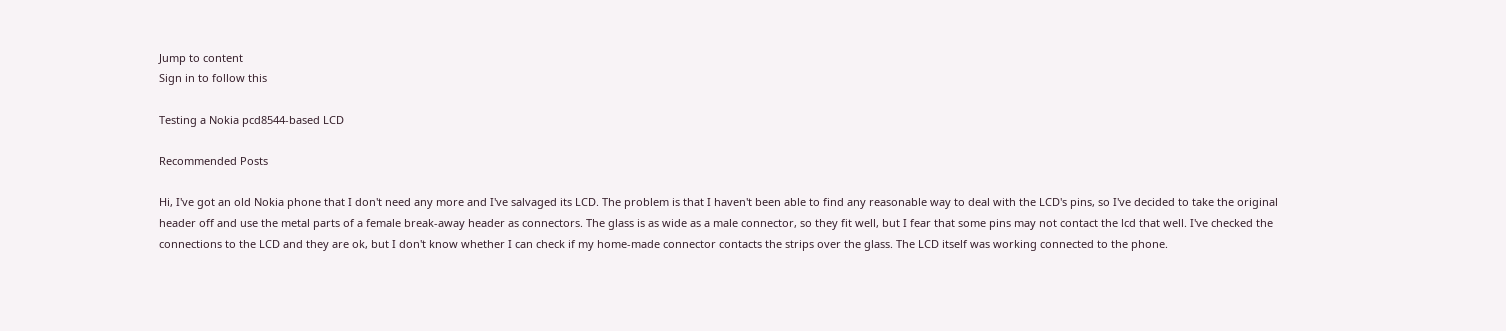Jump to content
Sign in to follow this

Testing a Nokia pcd8544-based LCD

Recommended Posts

Hi, I've got an old Nokia phone that I don't need any more and I've salvaged its LCD. The problem is that I haven't been able to find any reasonable way to deal with the LCD's pins, so I've decided to take the original header off and use the metal parts of a female break-away header as connectors. The glass is as wide as a male connector, so they fit well, but I fear that some pins may not contact the lcd that well. I've checked the connections to the LCD and they are ok, but I don't know whether I can check if my home-made connector contacts the strips over the glass. The LCD itself was working connected to the phone.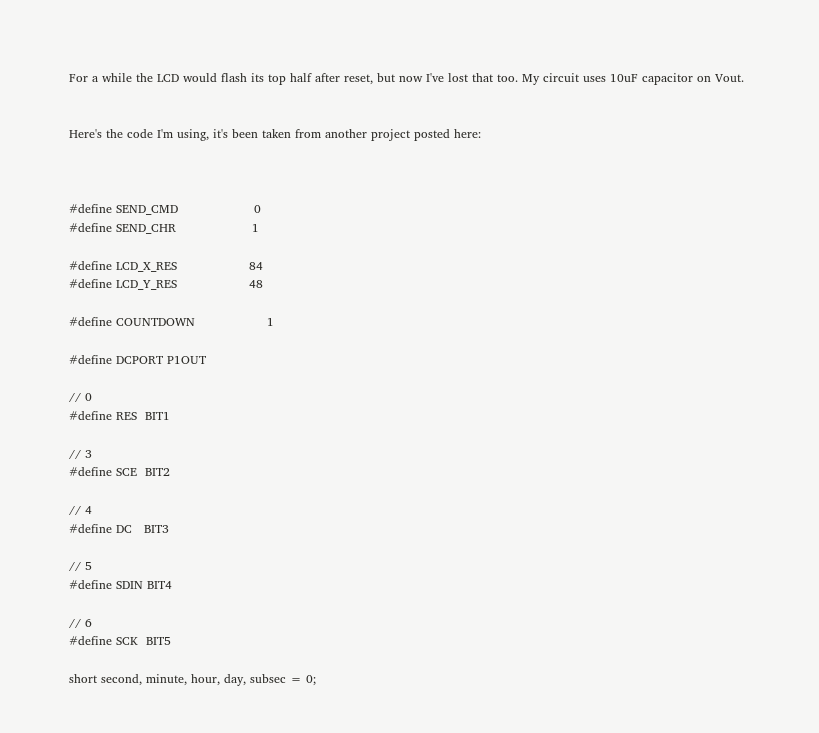For a while the LCD would flash its top half after reset, but now I've lost that too. My circuit uses 10uF capacitor on Vout.


Here's the code I'm using, it's been taken from another project posted here:



#define SEND_CMD                   0
#define SEND_CHR                   1

#define LCD_X_RES                  84
#define LCD_Y_RES                  48

#define COUNTDOWN                  1

#define DCPORT P1OUT

// 0
#define RES  BIT1

// 3
#define SCE  BIT2

// 4
#define DC   BIT3

// 5
#define SDIN BIT4

// 6
#define SCK  BIT5

short second, minute, hour, day, subsec = 0;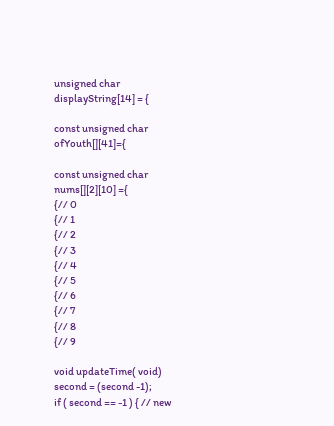unsigned char displayString[14] = {

const unsigned char ofYouth[][41]={

const unsigned char nums[][2][10] ={
{// 0
{// 1
{// 2
{// 3
{// 4
{// 5
{// 6
{// 7
{// 8
{// 9

void updateTime( void)
second = (second -1);
if ( second == -1 ) { // new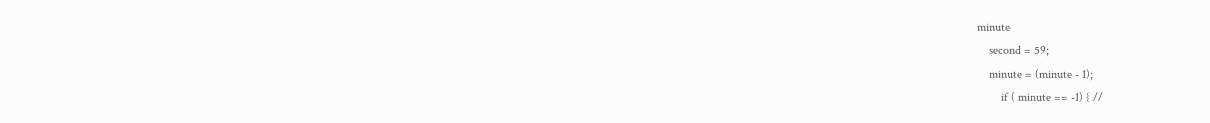minute
    second = 59;
    minute = (minute - 1);
        if ( minute == -1) { //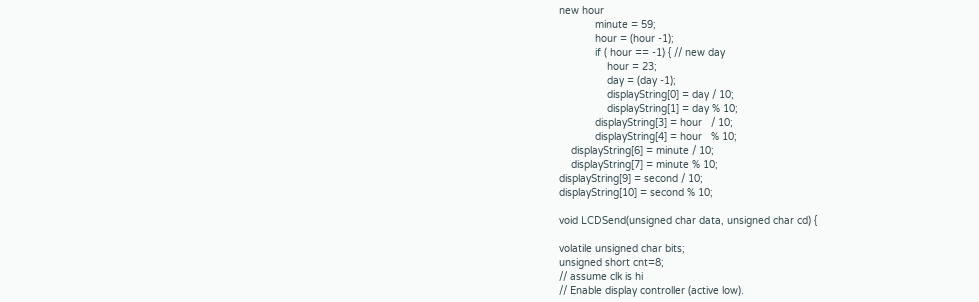new hour
            minute = 59;
            hour = (hour -1);
            if ( hour == -1) { // new day
                hour = 23;
                day = (day -1);
                displayString[0] = day / 10;
                displayString[1] = day % 10;
            displayString[3] = hour   / 10;
            displayString[4] = hour   % 10;
    displayString[6] = minute / 10;
    displayString[7] = minute % 10;
displayString[9] = second / 10;
displayString[10] = second % 10;

void LCDSend(unsigned char data, unsigned char cd) {

volatile unsigned char bits;
unsigned short cnt=8;
// assume clk is hi
// Enable display controller (active low).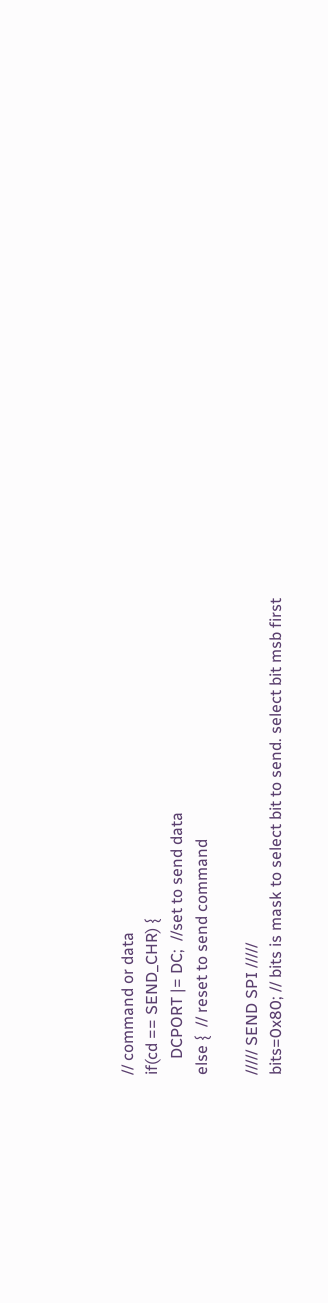// command or data
if(cd == SEND_CHR) {
    DCPORT |= DC;  //set to send data
else {  // reset to send command

///// SEND SPI /////
bits=0x80; // bits is mask to select bit to send. select bit msb first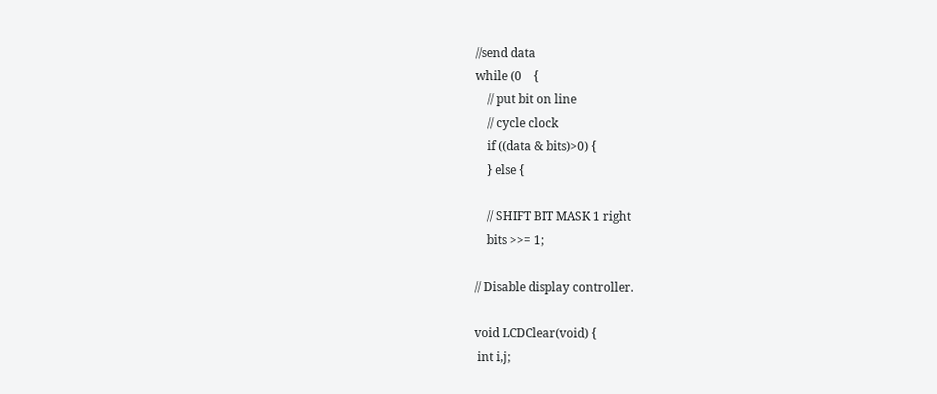//send data
while (0    {
    // put bit on line
    // cycle clock
    if ((data & bits)>0) {
    } else {

    // SHIFT BIT MASK 1 right
    bits >>= 1;

// Disable display controller.

void LCDClear(void) {
 int i,j;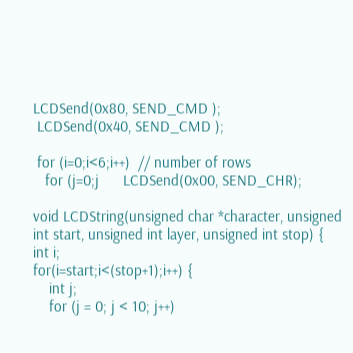LCDSend(0x80, SEND_CMD );
 LCDSend(0x40, SEND_CMD );

 for (i=0;i<6;i++)  // number of rows
   for (j=0;j      LCDSend(0x00, SEND_CHR);

void LCDString(unsigned char *character, unsigned int start, unsigned int layer, unsigned int stop) {
int i;
for(i=start;i<(stop+1);i++) {
    int j;
    for (j = 0; j < 10; j++)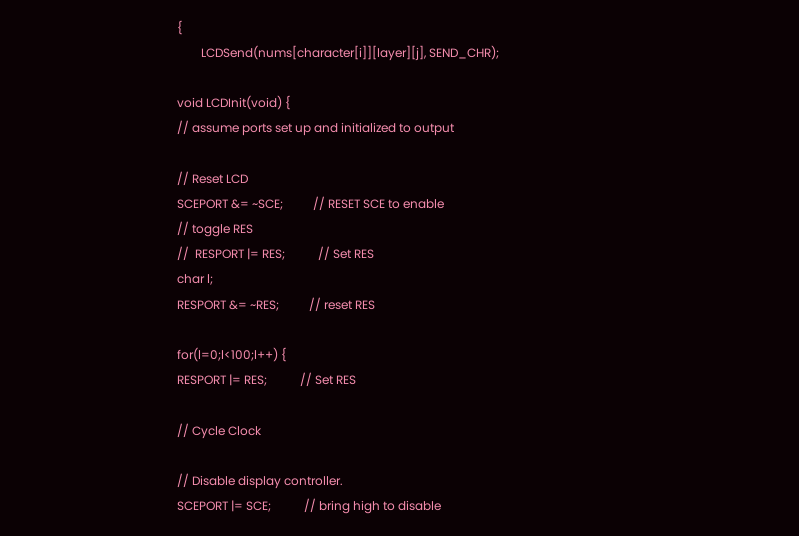{
        LCDSend(nums[character[i]][layer][j], SEND_CHR);

void LCDInit(void) {
// assume ports set up and initialized to output

// Reset LCD
SCEPORT &= ~SCE;          // RESET SCE to enable
// toggle RES
//  RESPORT |= RES;           // Set RES
char l;
RESPORT &= ~RES;          // reset RES

for(l=0;l<100;l++) {
RESPORT |= RES;           // Set RES

// Cycle Clock

// Disable display controller.
SCEPORT |= SCE;           // bring high to disable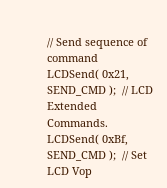// Send sequence of command
LCDSend( 0x21, SEND_CMD );  // LCD Extended Commands.
LCDSend( 0xBf, SEND_CMD );  // Set LCD Vop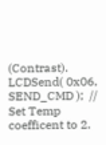(Contrast).
LCDSend( 0x06, SEND_CMD );  // Set Temp coefficent to 2.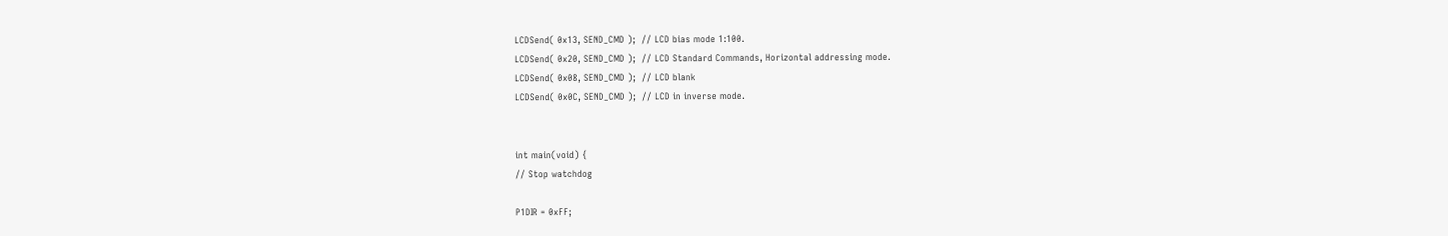LCDSend( 0x13, SEND_CMD );  // LCD bias mode 1:100.
LCDSend( 0x20, SEND_CMD );  // LCD Standard Commands, Horizontal addressing mode.
LCDSend( 0x08, SEND_CMD );  // LCD blank
LCDSend( 0x0C, SEND_CMD );  // LCD in inverse mode.


int main(void) {
// Stop watchdog

P1DIR = 0xFF;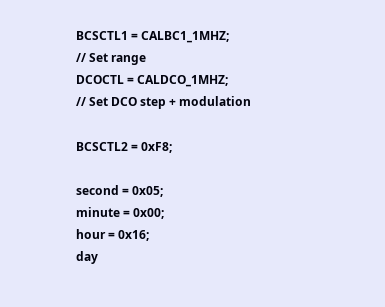BCSCTL1 = CALBC1_1MHZ;                   // Set range
DCOCTL = CALDCO_1MHZ;                    // Set DCO step + modulation

BCSCTL2 = 0xF8;

second = 0x05;
minute = 0x00;
hour = 0x16;
day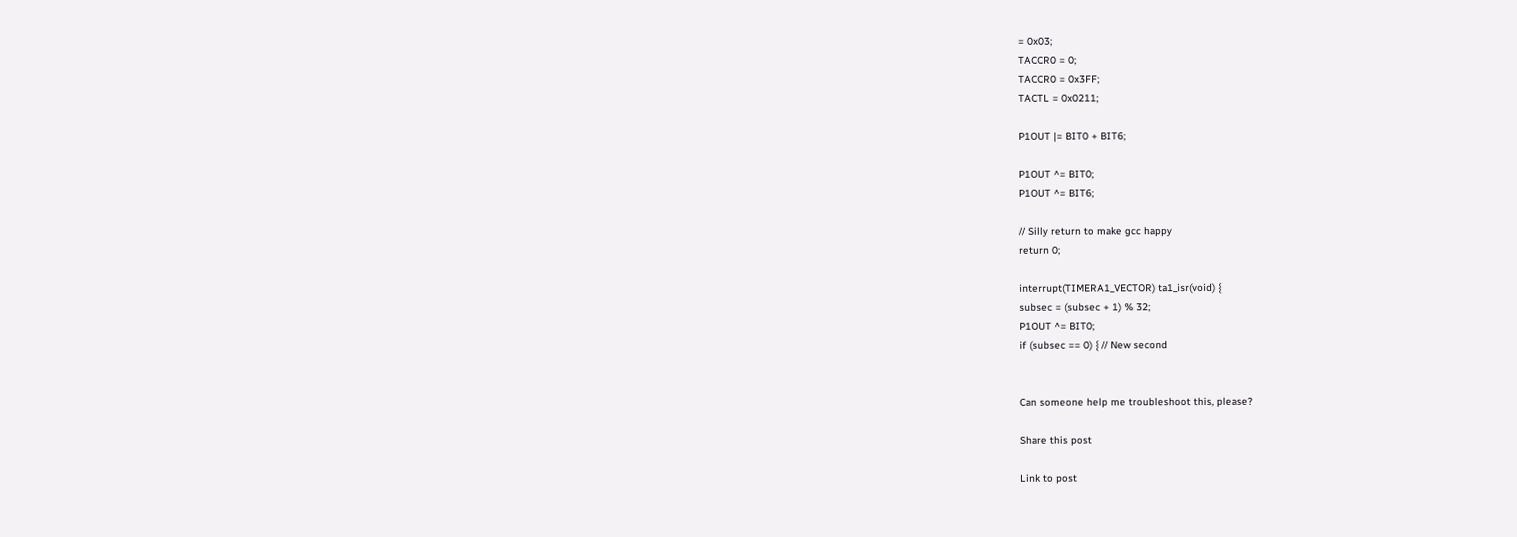= 0x03;
TACCR0 = 0;
TACCR0 = 0x3FF;
TACTL = 0x0211;

P1OUT |= BIT0 + BIT6;

P1OUT ^= BIT0;
P1OUT ^= BIT6;

// Silly return to make gcc happy
return 0;

interrupt(TIMERA1_VECTOR) ta1_isr(void) {
subsec = (subsec + 1) % 32;
P1OUT ^= BIT0;
if (subsec == 0) { // New second


Can someone help me troubleshoot this, please?

Share this post

Link to post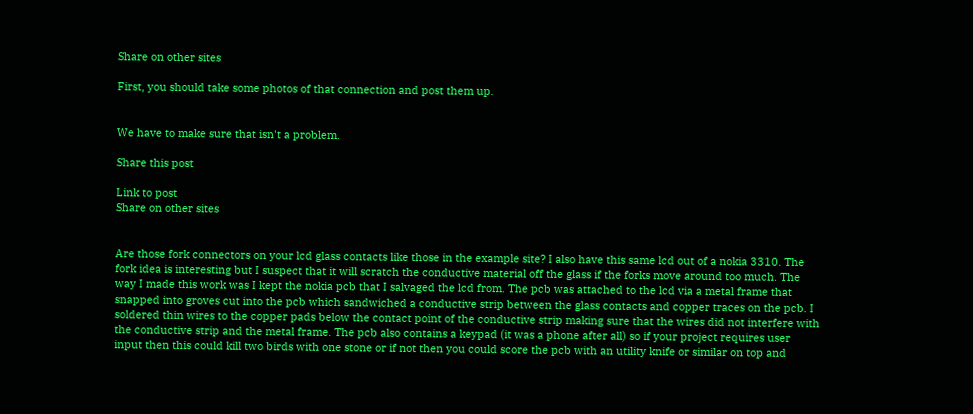Share on other sites

First, you should take some photos of that connection and post them up.


We have to make sure that isn't a problem.

Share this post

Link to post
Share on other sites


Are those fork connectors on your lcd glass contacts like those in the example site? I also have this same lcd out of a nokia 3310. The fork idea is interesting but I suspect that it will scratch the conductive material off the glass if the forks move around too much. The way I made this work was I kept the nokia pcb that I salvaged the lcd from. The pcb was attached to the lcd via a metal frame that snapped into groves cut into the pcb which sandwiched a conductive strip between the glass contacts and copper traces on the pcb. I soldered thin wires to the copper pads below the contact point of the conductive strip making sure that the wires did not interfere with the conductive strip and the metal frame. The pcb also contains a keypad (it was a phone after all) so if your project requires user input then this could kill two birds with one stone or if not then you could score the pcb with an utility knife or similar on top and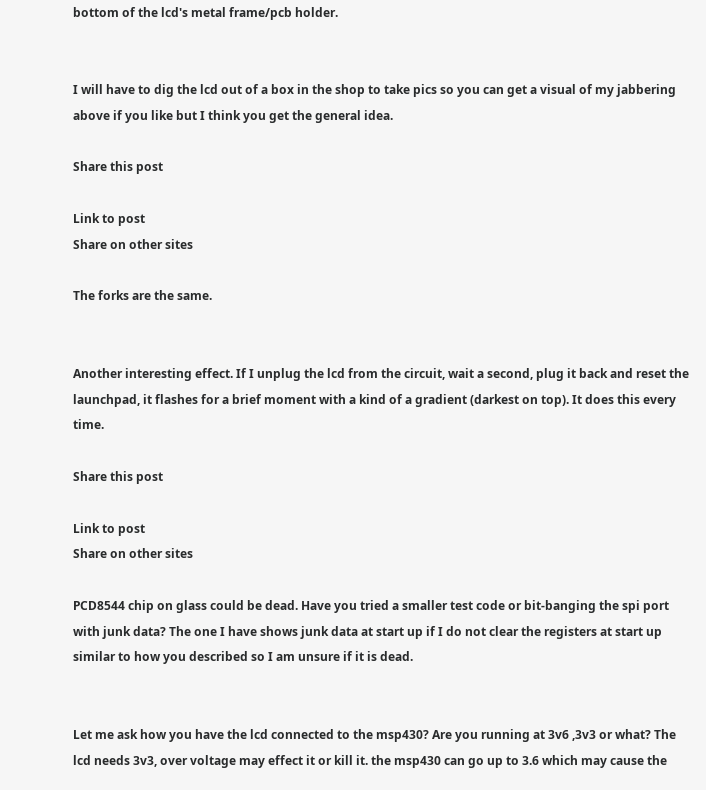bottom of the lcd's metal frame/pcb holder.


I will have to dig the lcd out of a box in the shop to take pics so you can get a visual of my jabbering above if you like but I think you get the general idea.

Share this post

Link to post
Share on other sites

The forks are the same.


Another interesting effect. If I unplug the lcd from the circuit, wait a second, plug it back and reset the launchpad, it flashes for a brief moment with a kind of a gradient (darkest on top). It does this every time.

Share this post

Link to post
Share on other sites

PCD8544 chip on glass could be dead. Have you tried a smaller test code or bit-banging the spi port with junk data? The one I have shows junk data at start up if I do not clear the registers at start up similar to how you described so I am unsure if it is dead.


Let me ask how you have the lcd connected to the msp430? Are you running at 3v6 ,3v3 or what? The lcd needs 3v3, over voltage may effect it or kill it. the msp430 can go up to 3.6 which may cause the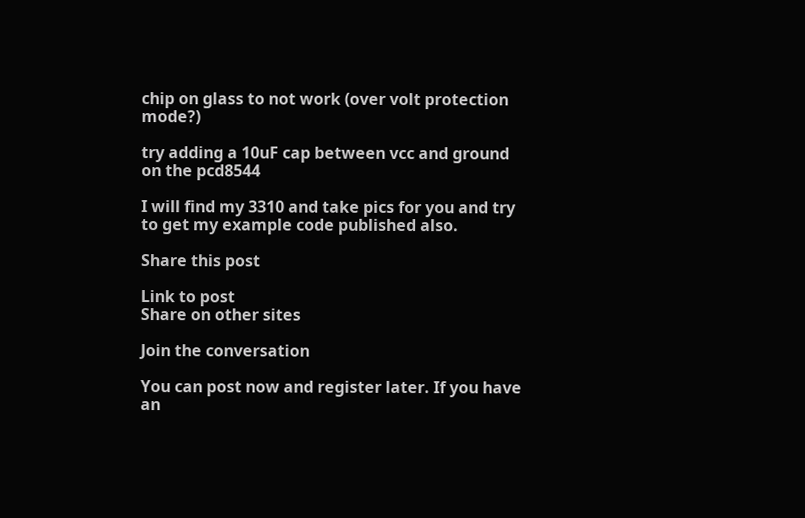chip on glass to not work (over volt protection mode?)

try adding a 10uF cap between vcc and ground on the pcd8544

I will find my 3310 and take pics for you and try to get my example code published also.

Share this post

Link to post
Share on other sites

Join the conversation

You can post now and register later. If you have an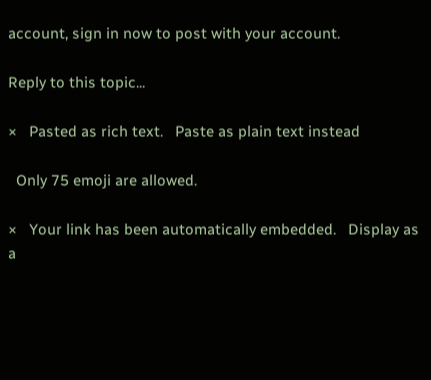account, sign in now to post with your account.

Reply to this topic...

×   Pasted as rich text.   Paste as plain text instead

  Only 75 emoji are allowed.

×   Your link has been automatically embedded.   Display as a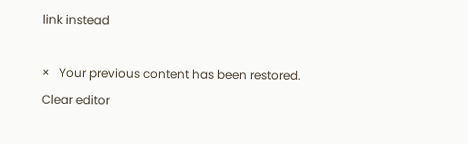link instead

×   Your previous content has been restored.   Clear editor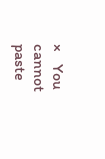×   You cannot paste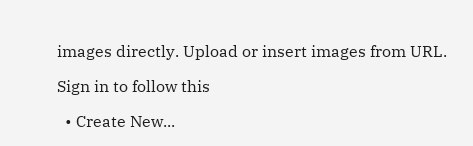images directly. Upload or insert images from URL.

Sign in to follow this

  • Create New...